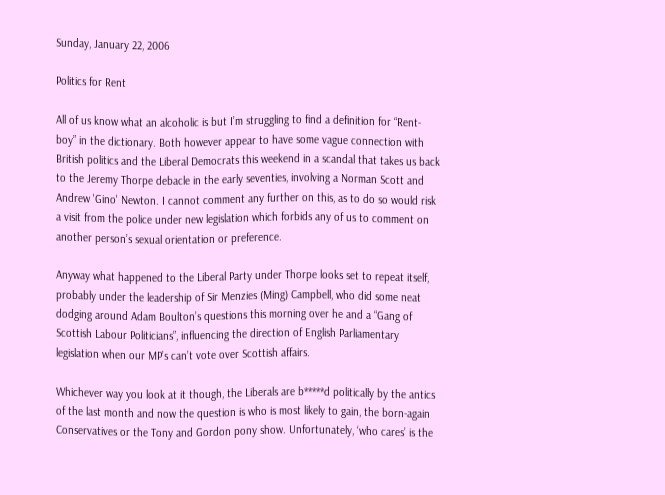Sunday, January 22, 2006

Politics for Rent

All of us know what an alcoholic is but I’m struggling to find a definition for “Rent-boy” in the dictionary. Both however appear to have some vague connection with British politics and the Liberal Democrats this weekend in a scandal that takes us back to the Jeremy Thorpe debacle in the early seventies, involving a Norman Scott and Andrew 'Gino' Newton. I cannot comment any further on this, as to do so would risk a visit from the police under new legislation which forbids any of us to comment on another person’s sexual orientation or preference.

Anyway what happened to the Liberal Party under Thorpe looks set to repeat itself, probably under the leadership of Sir Menzies (Ming) Campbell, who did some neat dodging around Adam Boulton’s questions this morning over he and a “Gang of Scottish Labour Politicians”, influencing the direction of English Parliamentary legislation when our MP’s can’t vote over Scottish affairs.

Whichever way you look at it though, the Liberals are b*****d politically by the antics of the last month and now the question is who is most likely to gain, the born-again Conservatives or the Tony and Gordon pony show. Unfortunately, ‘who cares’ is the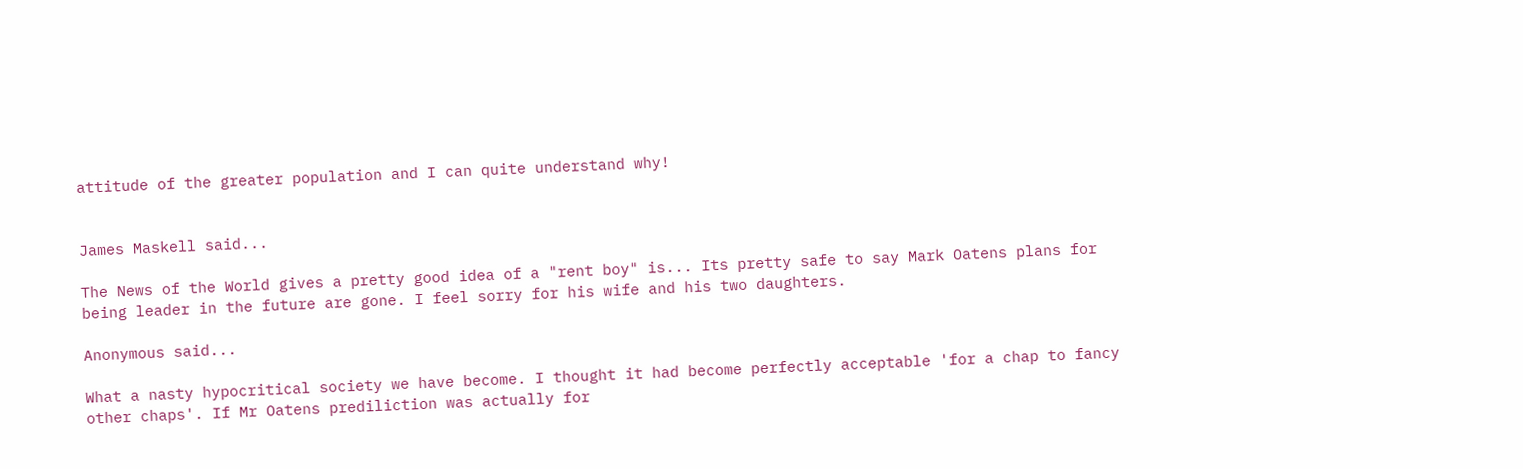attitude of the greater population and I can quite understand why!


James Maskell said...

The News of the World gives a pretty good idea of a "rent boy" is... Its pretty safe to say Mark Oatens plans for being leader in the future are gone. I feel sorry for his wife and his two daughters.

Anonymous said...

What a nasty hypocritical society we have become. I thought it had become perfectly acceptable 'for a chap to fancy other chaps'. If Mr Oatens prediliction was actually for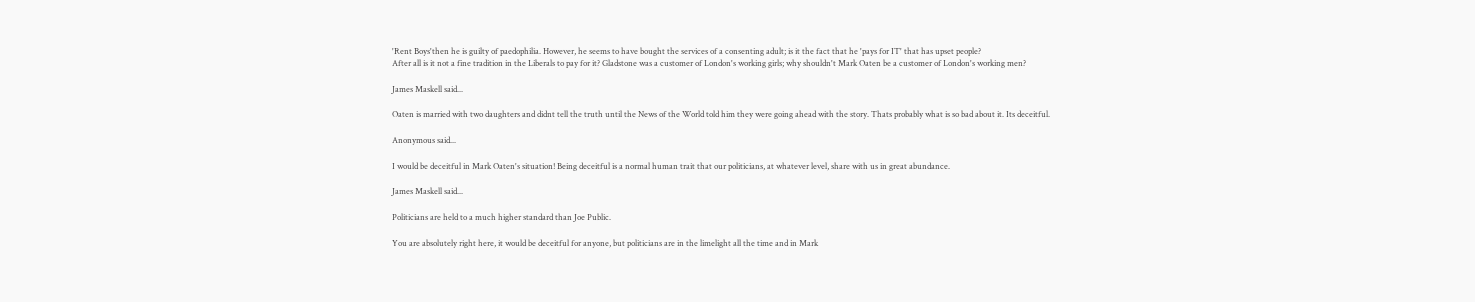'Rent Boys'then he is guilty of paedophilia. However, he seems to have bought the services of a consenting adult; is it the fact that he 'pays for IT' that has upset people?
After all is it not a fine tradition in the Liberals to pay for it? Gladstone was a customer of London's working girls; why shouldn't Mark Oaten be a customer of London's working men?

James Maskell said...

Oaten is married with two daughters and didnt tell the truth until the News of the World told him they were going ahead with the story. Thats probably what is so bad about it. Its deceitful.

Anonymous said...

I would be deceitful in Mark Oaten's situation! Being deceitful is a normal human trait that our politicians, at whatever level, share with us in great abundance.

James Maskell said...

Politicians are held to a much higher standard than Joe Public.

You are absolutely right here, it would be deceitful for anyone, but politicians are in the limelight all the time and in Mark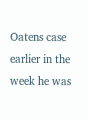Oatens case earlier in the week he was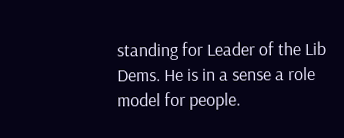standing for Leader of the Lib Dems. He is in a sense a role model for people.